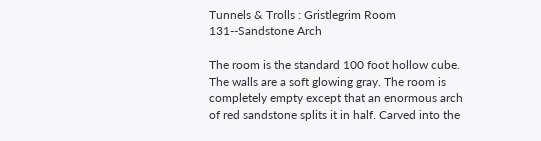Tunnels & Trolls : Gristlegrim Room 131--Sandstone Arch

The room is the standard 100 foot hollow cube. The walls are a soft glowing gray. The room is completely empty except that an enormous arch of red sandstone splits it in half. Carved into the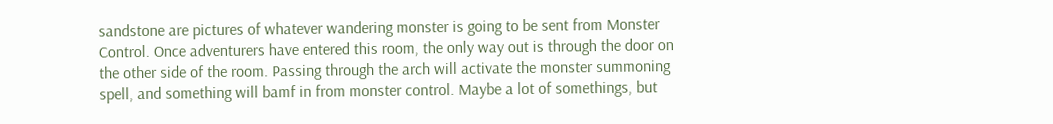sandstone are pictures of whatever wandering monster is going to be sent from Monster Control. Once adventurers have entered this room, the only way out is through the door on the other side of the room. Passing through the arch will activate the monster summoning spell, and something will bamf in from monster control. Maybe a lot of somethings, but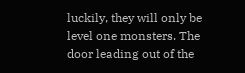luckily, they will only be level one monsters. The door leading out of the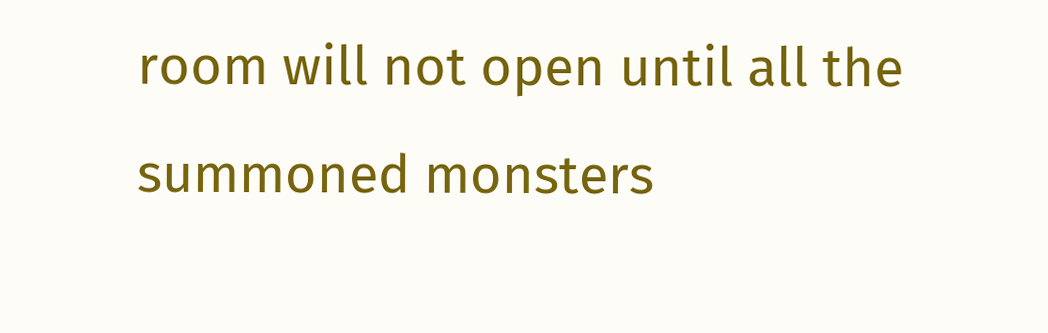room will not open until all the summoned monsters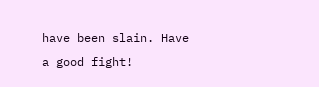have been slain. Have a good fight!